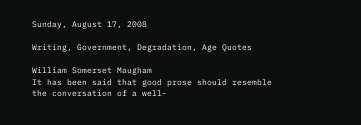Sunday, August 17, 2008

Writing, Government, Degradation, Age Quotes

William Somerset Maugham
It has been said that good prose should resemble the conversation of a well-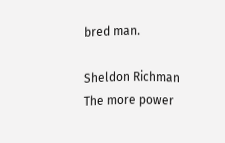bred man.

Sheldon Richman
The more power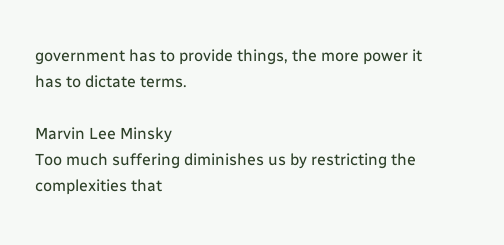government has to provide things, the more power it has to dictate terms.

Marvin Lee Minsky
Too much suffering diminishes us by restricting the complexities that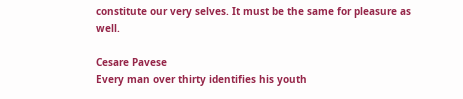constitute our very selves. It must be the same for pleasure as well.

Cesare Pavese
Every man over thirty identifies his youth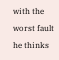with the worst fault he thinks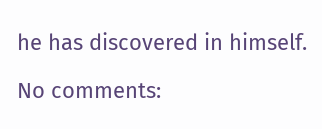he has discovered in himself.

No comments: